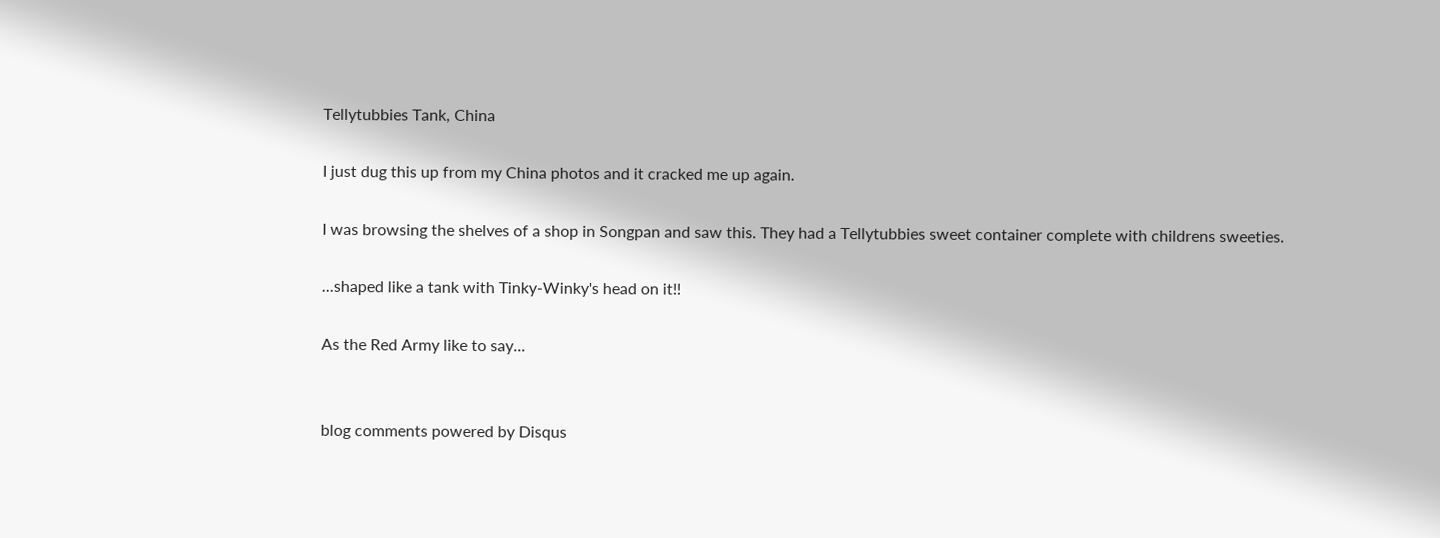Tellytubbies Tank, China

I just dug this up from my China photos and it cracked me up again.

I was browsing the shelves of a shop in Songpan and saw this. They had a Tellytubbies sweet container complete with childrens sweeties.

...shaped like a tank with Tinky-Winky's head on it!!

As the Red Army like to say...


blog comments powered by Disqus